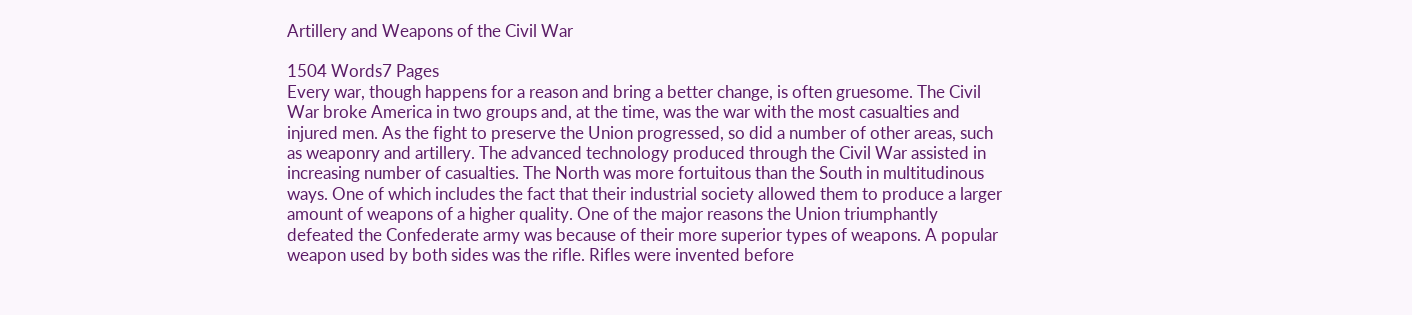Artillery and Weapons of the Civil War

1504 Words7 Pages
Every war, though happens for a reason and bring a better change, is often gruesome. The Civil War broke America in two groups and, at the time, was the war with the most casualties and injured men. As the fight to preserve the Union progressed, so did a number of other areas, such as weaponry and artillery. The advanced technology produced through the Civil War assisted in increasing number of casualties. The North was more fortuitous than the South in multitudinous ways. One of which includes the fact that their industrial society allowed them to produce a larger amount of weapons of a higher quality. One of the major reasons the Union triumphantly defeated the Confederate army was because of their more superior types of weapons. A popular weapon used by both sides was the rifle. Rifles were invented before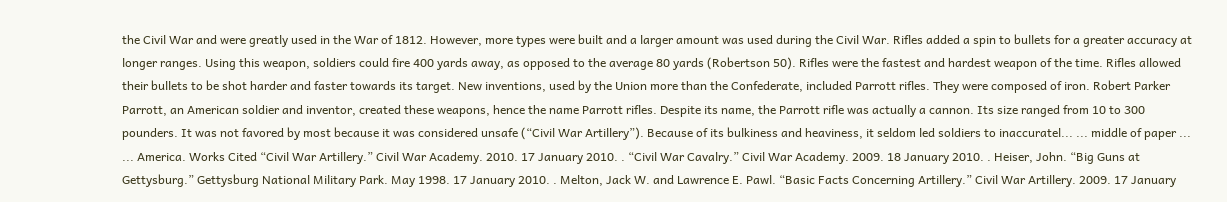the Civil War and were greatly used in the War of 1812. However, more types were built and a larger amount was used during the Civil War. Rifles added a spin to bullets for a greater accuracy at longer ranges. Using this weapon, soldiers could fire 400 yards away, as opposed to the average 80 yards (Robertson 50). Rifles were the fastest and hardest weapon of the time. Rifles allowed their bullets to be shot harder and faster towards its target. New inventions, used by the Union more than the Confederate, included Parrott rifles. They were composed of iron. Robert Parker Parrott, an American soldier and inventor, created these weapons, hence the name Parrott rifles. Despite its name, the Parrott rifle was actually a cannon. Its size ranged from 10 to 300 pounders. It was not favored by most because it was considered unsafe (“Civil War Artillery”). Because of its bulkiness and heaviness, it seldom led soldiers to inaccuratel... ... middle of paper ... ... America. Works Cited “Civil War Artillery.” Civil War Academy. 2010. 17 January 2010. . “Civil War Cavalry.” Civil War Academy. 2009. 18 January 2010. . Heiser, John. “Big Guns at Gettysburg.” Gettysburg National Military Park. May 1998. 17 January 2010. . Melton, Jack W. and Lawrence E. Pawl. “Basic Facts Concerning Artillery.” Civil War Artillery. 2009. 17 January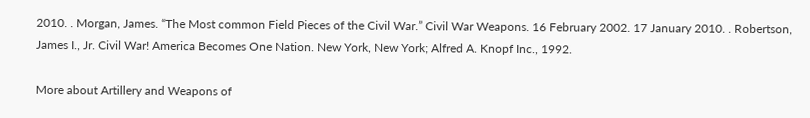2010. . Morgan, James. “The Most common Field Pieces of the Civil War.” Civil War Weapons. 16 February 2002. 17 January 2010. . Robertson, James I., Jr. Civil War! America Becomes One Nation. New York, New York; Alfred A. Knopf Inc., 1992.

More about Artillery and Weapons of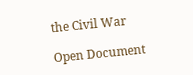the Civil War

Open Document